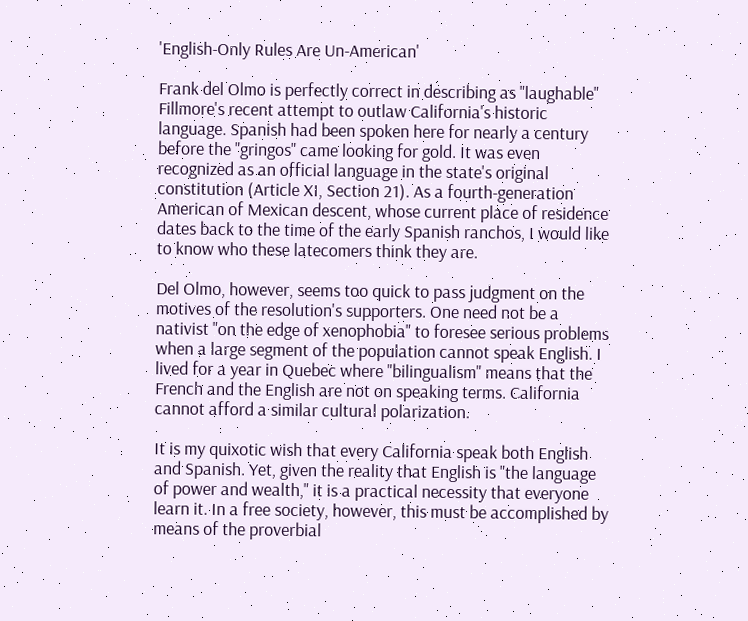'English-Only Rules Are Un-American'

Frank del Olmo is perfectly correct in describing as "laughable" Fillmore's recent attempt to outlaw California's historic language. Spanish had been spoken here for nearly a century before the "gringos" came looking for gold. It was even recognized as an official language in the state's original constitution (Article XI, Section 21). As a fourth-generation American of Mexican descent, whose current place of residence dates back to the time of the early Spanish ranchos, I would like to know who these latecomers think they are.

Del Olmo, however, seems too quick to pass judgment on the motives of the resolution's supporters. One need not be a nativist "on the edge of xenophobia" to foresee serious problems when a large segment of the population cannot speak English. I lived for a year in Quebec where "bilingualism" means that the French and the English are not on speaking terms. California cannot afford a similar cultural polarization.

It is my quixotic wish that every California speak both English and Spanish. Yet, given the reality that English is "the language of power and wealth," it is a practical necessity that everyone learn it. In a free society, however, this must be accomplished by means of the proverbial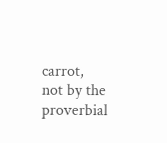carrot, not by the proverbial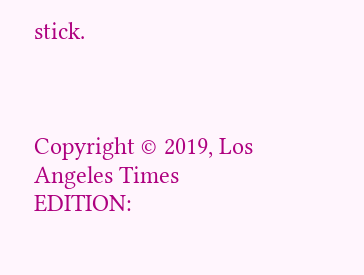stick.



Copyright © 2019, Los Angeles Times
EDITION: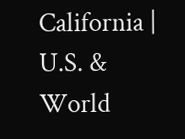California | U.S. & World